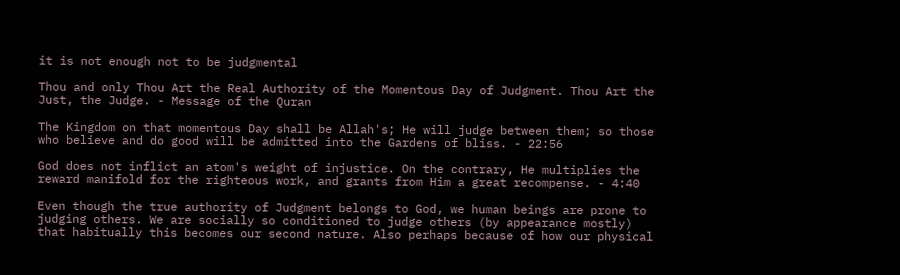it is not enough not to be judgmental

Thou and only Thou Art the Real Authority of the Momentous Day of Judgment. Thou Art the Just, the Judge. - Message of the Quran

The Kingdom on that momentous Day shall be Allah's; He will judge between them; so those who believe and do good will be admitted into the Gardens of bliss. - 22:56

God does not inflict an atom's weight of injustice. On the contrary, He multiplies the reward manifold for the righteous work, and grants from Him a great recompense. - 4:40

Even though the true authority of Judgment belongs to God, we human beings are prone to judging others. We are socially so conditioned to judge others (by appearance mostly) that habitually this becomes our second nature. Also perhaps because of how our physical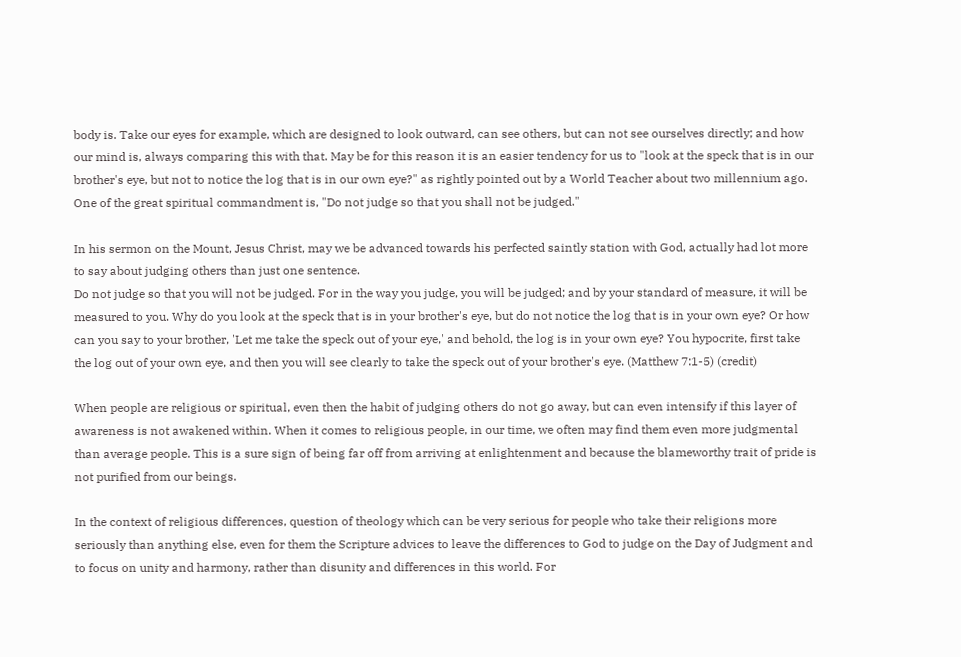body is. Take our eyes for example, which are designed to look outward, can see others, but can not see ourselves directly; and how our mind is, always comparing this with that. May be for this reason it is an easier tendency for us to "look at the speck that is in our brother's eye, but not to notice the log that is in our own eye?" as rightly pointed out by a World Teacher about two millennium ago. One of the great spiritual commandment is, "Do not judge so that you shall not be judged."

In his sermon on the Mount, Jesus Christ, may we be advanced towards his perfected saintly station with God, actually had lot more to say about judging others than just one sentence.
Do not judge so that you will not be judged. For in the way you judge, you will be judged; and by your standard of measure, it will be measured to you. Why do you look at the speck that is in your brother's eye, but do not notice the log that is in your own eye? Or how can you say to your brother, 'Let me take the speck out of your eye,' and behold, the log is in your own eye? You hypocrite, first take the log out of your own eye, and then you will see clearly to take the speck out of your brother's eye. (Matthew 7:1-5) (credit)

When people are religious or spiritual, even then the habit of judging others do not go away, but can even intensify if this layer of awareness is not awakened within. When it comes to religious people, in our time, we often may find them even more judgmental than average people. This is a sure sign of being far off from arriving at enlightenment and because the blameworthy trait of pride is not purified from our beings.

In the context of religious differences, question of theology which can be very serious for people who take their religions more seriously than anything else, even for them the Scripture advices to leave the differences to God to judge on the Day of Judgment and to focus on unity and harmony, rather than disunity and differences in this world. For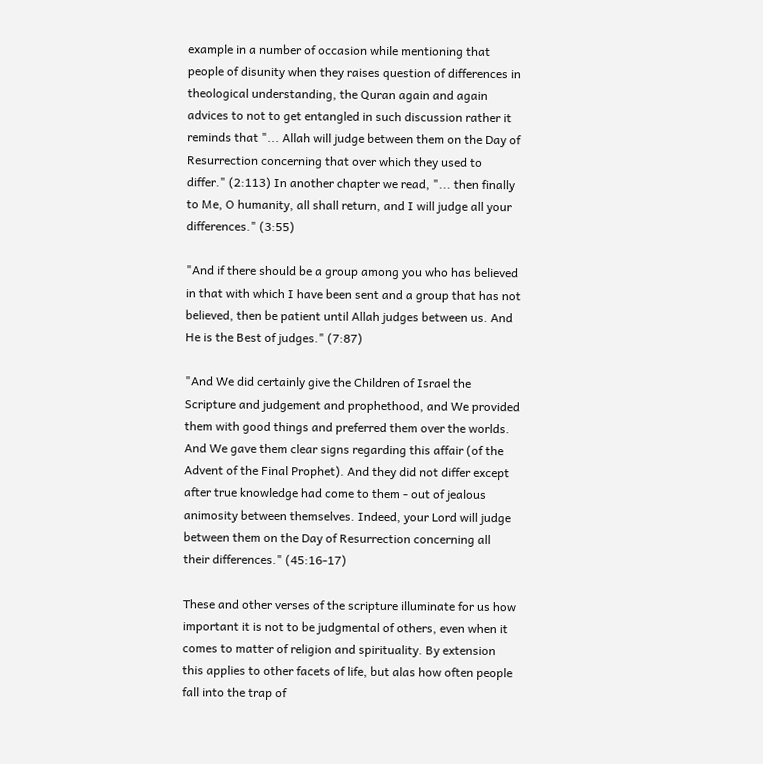example in a number of occasion while mentioning that people of disunity when they raises question of differences in theological understanding, the Quran again and again advices to not to get entangled in such discussion rather it reminds that "... Allah will judge between them on the Day of Resurrection concerning that over which they used to differ." (2:113) In another chapter we read, "... then finally to Me, O humanity, all shall return, and I will judge all your differences." (3:55)

"And if there should be a group among you who has believed in that with which I have been sent and a group that has not believed, then be patient until Allah judges between us. And He is the Best of judges." (7:87)

"And We did certainly give the Children of Israel the Scripture and judgement and prophethood, and We provided them with good things and preferred them over the worlds. And We gave them clear signs regarding this affair (of the Advent of the Final Prophet). And they did not differ except after true knowledge had come to them - out of jealous animosity between themselves. Indeed, your Lord will judge between them on the Day of Resurrection concerning all their differences." (45:16-17)

These and other verses of the scripture illuminate for us how important it is not to be judgmental of others, even when it comes to matter of religion and spirituality. By extension this applies to other facets of life, but alas how often people fall into the trap of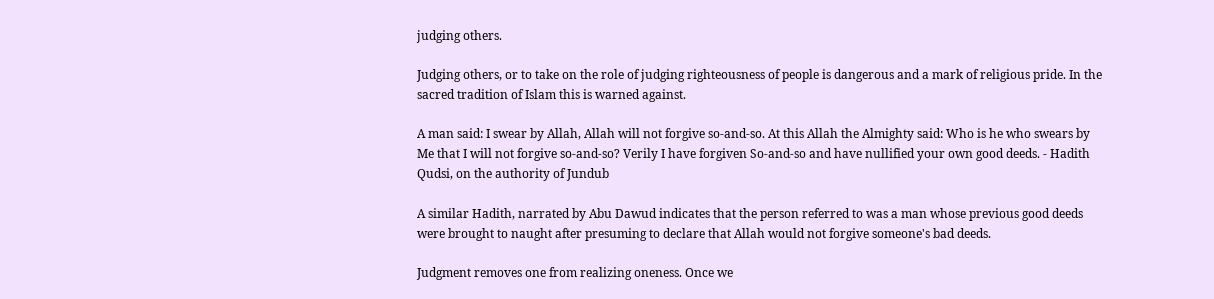judging others.

Judging others, or to take on the role of judging righteousness of people is dangerous and a mark of religious pride. In the sacred tradition of Islam this is warned against.

A man said: I swear by Allah, Allah will not forgive so-and-so. At this Allah the Almighty said: Who is he who swears by Me that I will not forgive so-and-so? Verily I have forgiven So-and-so and have nullified your own good deeds. - Hadith Qudsi, on the authority of Jundub

A similar Hadith, narrated by Abu Dawud indicates that the person referred to was a man whose previous good deeds were brought to naught after presuming to declare that Allah would not forgive someone's bad deeds.

Judgment removes one from realizing oneness. Once we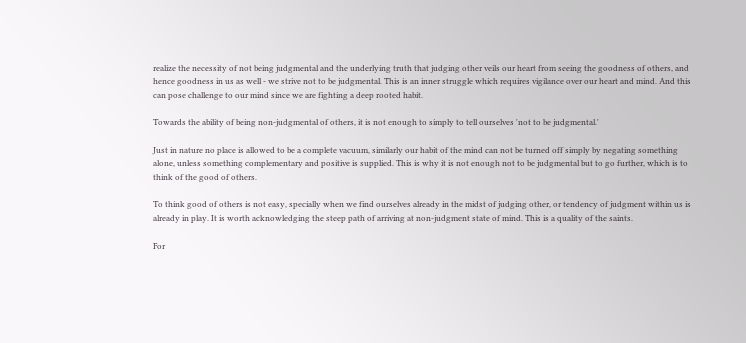realize the necessity of not being judgmental and the underlying truth that judging other veils our heart from seeing the goodness of others, and hence goodness in us as well - we strive not to be judgmental. This is an inner struggle which requires vigilance over our heart and mind. And this can pose challenge to our mind since we are fighting a deep rooted habit.

Towards the ability of being non-judgmental of others, it is not enough to simply to tell ourselves 'not to be judgmental.'

Just in nature no place is allowed to be a complete vacuum, similarly our habit of the mind can not be turned off simply by negating something alone, unless something complementary and positive is supplied. This is why it is not enough not to be judgmental but to go further, which is to think of the good of others.

To think good of others is not easy, specially when we find ourselves already in the midst of judging other, or tendency of judgment within us is already in play. It is worth acknowledging the steep path of arriving at non-judgment state of mind. This is a quality of the saints.

For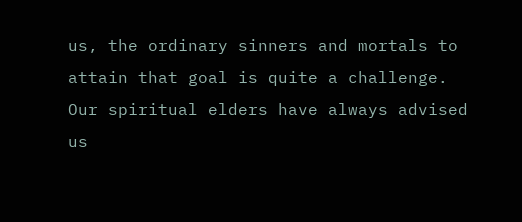us, the ordinary sinners and mortals to attain that goal is quite a challenge. Our spiritual elders have always advised us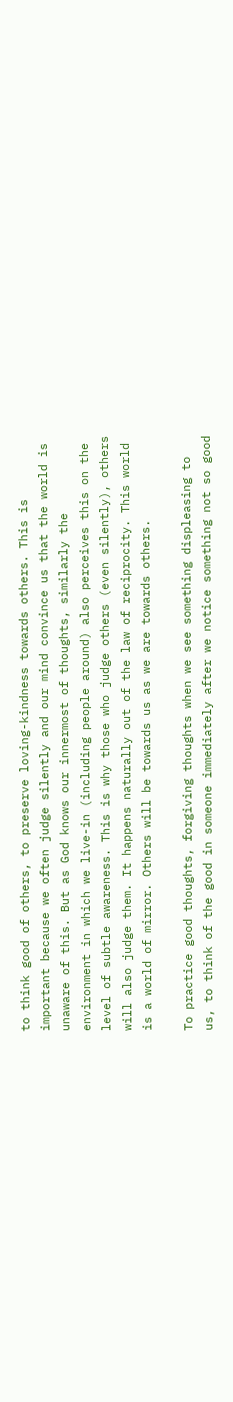to think good of others, to preserve loving-kindness towards others. This is important because we often judge silently and our mind convince us that the world is unaware of this. But as God knows our innermost of thoughts, similarly the environment in which we live-in (including people around) also perceives this on the level of subtle awareness. This is why those who judge others (even silently), others will also judge them. It happens naturally out of the law of reciprocity. This world is a world of mirror. Others will be towards us as we are towards others.

To practice good thoughts, forgiving thoughts when we see something displeasing to us, to think of the good in someone immediately after we notice something not so good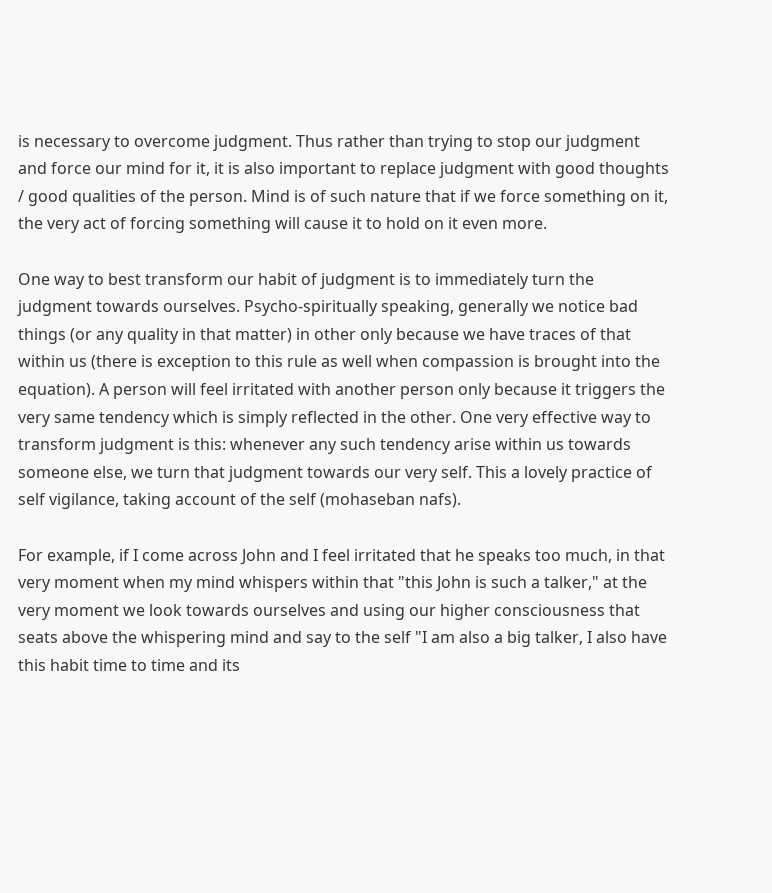is necessary to overcome judgment. Thus rather than trying to stop our judgment and force our mind for it, it is also important to replace judgment with good thoughts / good qualities of the person. Mind is of such nature that if we force something on it, the very act of forcing something will cause it to hold on it even more.

One way to best transform our habit of judgment is to immediately turn the judgment towards ourselves. Psycho-spiritually speaking, generally we notice bad things (or any quality in that matter) in other only because we have traces of that within us (there is exception to this rule as well when compassion is brought into the equation). A person will feel irritated with another person only because it triggers the very same tendency which is simply reflected in the other. One very effective way to transform judgment is this: whenever any such tendency arise within us towards someone else, we turn that judgment towards our very self. This a lovely practice of self vigilance, taking account of the self (mohaseban nafs).

For example, if I come across John and I feel irritated that he speaks too much, in that very moment when my mind whispers within that "this John is such a talker," at the very moment we look towards ourselves and using our higher consciousness that seats above the whispering mind and say to the self "I am also a big talker, I also have this habit time to time and its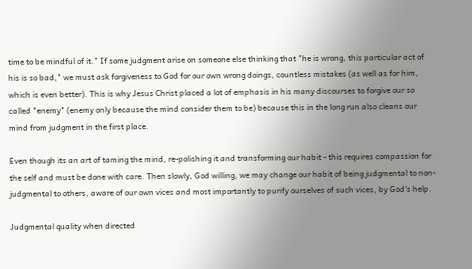time to be mindful of it." If some judgment arise on someone else thinking that "he is wrong, this particular act of his is so bad," we must ask forgiveness to God for our own wrong doings, countless mistakes (as well as for him, which is even better). This is why Jesus Christ placed a lot of emphasis in his many discourses to forgive our so called "enemy" (enemy only because the mind consider them to be) because this in the long run also cleans our mind from judgment in the first place.

Even though its an art of taming the mind, re-polishing it and transforming our habit - this requires compassion for the self and must be done with care. Then slowly, God willing, we may change our habit of being judgmental to non-judgmental to others, aware of our own vices and most importantly to purify ourselves of such vices, by God's help.

Judgmental quality when directed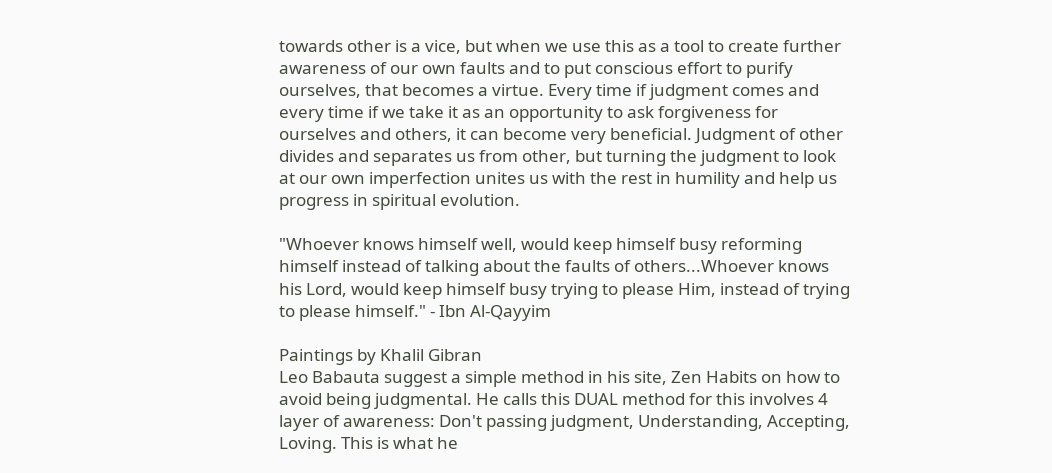towards other is a vice, but when we use this as a tool to create further awareness of our own faults and to put conscious effort to purify ourselves, that becomes a virtue. Every time if judgment comes and every time if we take it as an opportunity to ask forgiveness for ourselves and others, it can become very beneficial. Judgment of other divides and separates us from other, but turning the judgment to look at our own imperfection unites us with the rest in humility and help us progress in spiritual evolution.

"Whoever knows himself well, would keep himself busy reforming himself instead of talking about the faults of others...Whoever knows his Lord, would keep himself busy trying to please Him, instead of trying to please himself." - Ibn Al-Qayyim

Paintings by Khalil Gibran
Leo Babauta suggest a simple method in his site, Zen Habits on how to avoid being judgmental. He calls this DUAL method for this involves 4 layer of awareness: Don't passing judgment, Understanding, Accepting, Loving. This is what he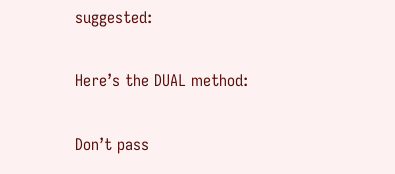suggested:

Here’s the DUAL method:

Don’t pass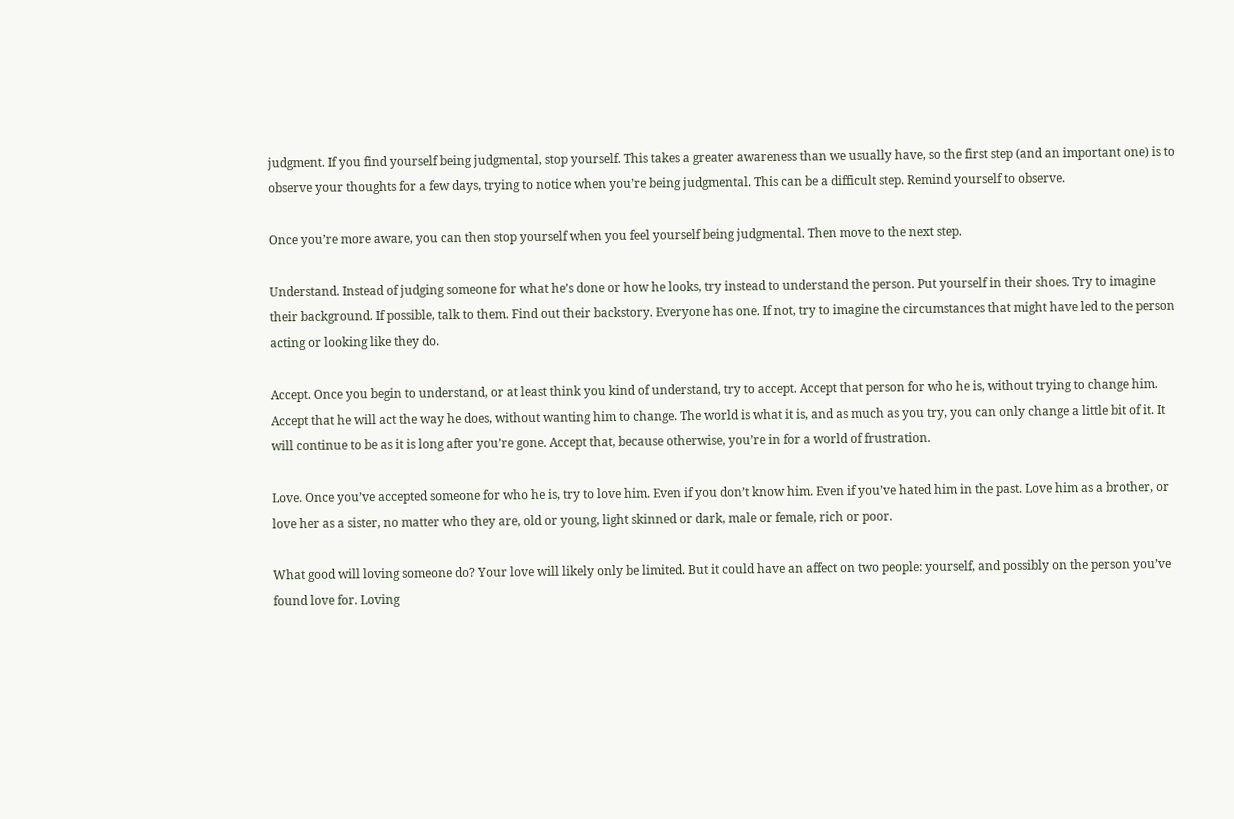judgment. If you find yourself being judgmental, stop yourself. This takes a greater awareness than we usually have, so the first step (and an important one) is to observe your thoughts for a few days, trying to notice when you’re being judgmental. This can be a difficult step. Remind yourself to observe.

Once you’re more aware, you can then stop yourself when you feel yourself being judgmental. Then move to the next step.

Understand. Instead of judging someone for what he’s done or how he looks, try instead to understand the person. Put yourself in their shoes. Try to imagine their background. If possible, talk to them. Find out their backstory. Everyone has one. If not, try to imagine the circumstances that might have led to the person acting or looking like they do.

Accept. Once you begin to understand, or at least think you kind of understand, try to accept. Accept that person for who he is, without trying to change him. Accept that he will act the way he does, without wanting him to change. The world is what it is, and as much as you try, you can only change a little bit of it. It will continue to be as it is long after you’re gone. Accept that, because otherwise, you’re in for a world of frustration.

Love. Once you’ve accepted someone for who he is, try to love him. Even if you don’t know him. Even if you’ve hated him in the past. Love him as a brother, or love her as a sister, no matter who they are, old or young, light skinned or dark, male or female, rich or poor.

What good will loving someone do? Your love will likely only be limited. But it could have an affect on two people: yourself, and possibly on the person you’ve found love for. Loving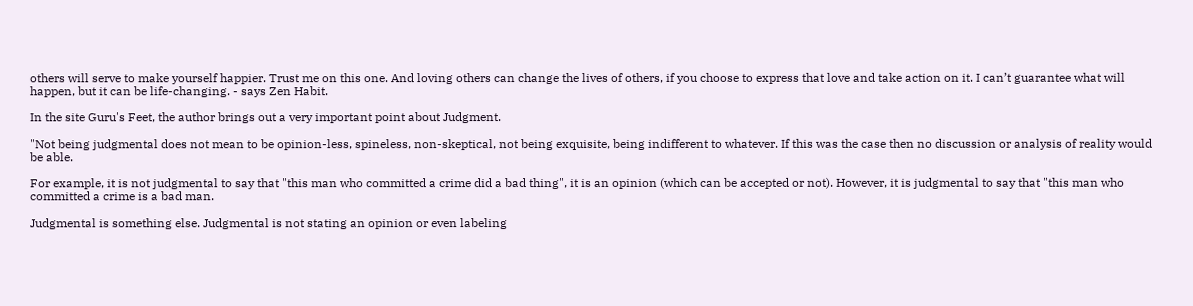others will serve to make yourself happier. Trust me on this one. And loving others can change the lives of others, if you choose to express that love and take action on it. I can’t guarantee what will happen, but it can be life-changing. - says Zen Habit.

In the site Guru's Feet, the author brings out a very important point about Judgment.

"Not being judgmental does not mean to be opinion-less, spineless, non-skeptical, not being exquisite, being indifferent to whatever. If this was the case then no discussion or analysis of reality would be able.

For example, it is not judgmental to say that "this man who committed a crime did a bad thing", it is an opinion (which can be accepted or not). However, it is judgmental to say that "this man who committed a crime is a bad man.

Judgmental is something else. Judgmental is not stating an opinion or even labeling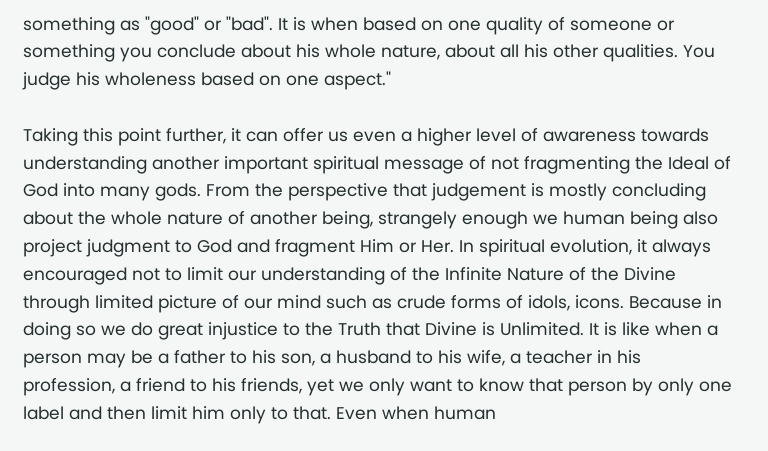something as "good" or "bad". It is when based on one quality of someone or something you conclude about his whole nature, about all his other qualities. You judge his wholeness based on one aspect."

Taking this point further, it can offer us even a higher level of awareness towards understanding another important spiritual message of not fragmenting the Ideal of God into many gods. From the perspective that judgement is mostly concluding about the whole nature of another being, strangely enough we human being also project judgment to God and fragment Him or Her. In spiritual evolution, it always encouraged not to limit our understanding of the Infinite Nature of the Divine through limited picture of our mind such as crude forms of idols, icons. Because in doing so we do great injustice to the Truth that Divine is Unlimited. It is like when a person may be a father to his son, a husband to his wife, a teacher in his profession, a friend to his friends, yet we only want to know that person by only one label and then limit him only to that. Even when human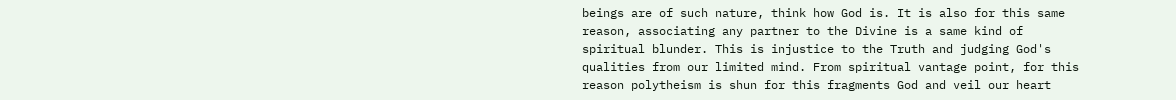beings are of such nature, think how God is. It is also for this same reason, associating any partner to the Divine is a same kind of spiritual blunder. This is injustice to the Truth and judging God's qualities from our limited mind. From spiritual vantage point, for this reason polytheism is shun for this fragments God and veil our heart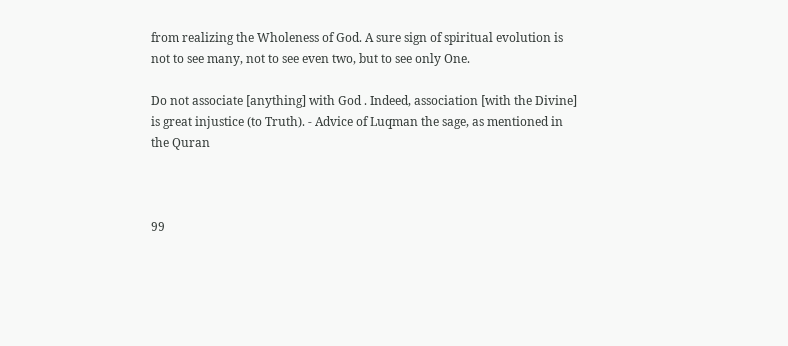from realizing the Wholeness of God. A sure sign of spiritual evolution is not to see many, not to see even two, but to see only One.

Do not associate [anything] with God . Indeed, association [with the Divine] is great injustice (to Truth). - Advice of Luqman the sage, as mentioned in the Quran



99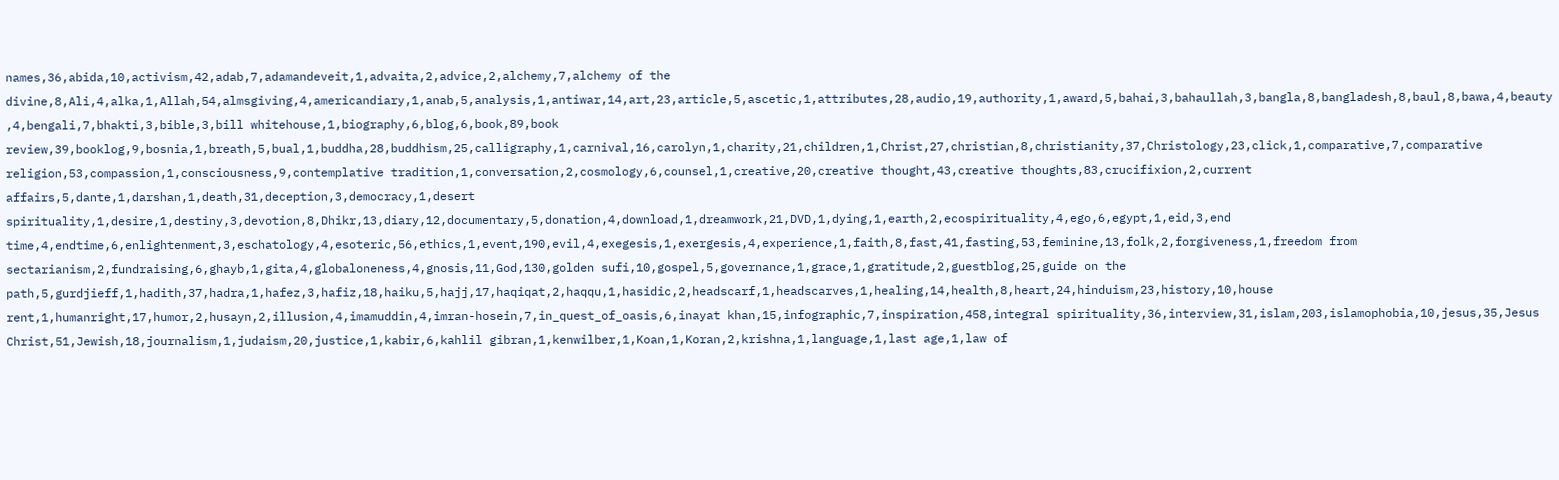names,36,abida,10,activism,42,adab,7,adamandeveit,1,advaita,2,advice,2,alchemy,7,alchemy of the divine,8,Ali,4,alka,1,Allah,54,almsgiving,4,americandiary,1,anab,5,analysis,1,antiwar,14,art,23,article,5,ascetic,1,attributes,28,audio,19,authority,1,award,5,bahai,3,bahaullah,3,bangla,8,bangladesh,8,baul,8,bawa,4,beauty,4,bengali,7,bhakti,3,bible,3,bill whitehouse,1,biography,6,blog,6,book,89,book review,39,booklog,9,bosnia,1,breath,5,bual,1,buddha,28,buddhism,25,calligraphy,1,carnival,16,carolyn,1,charity,21,children,1,Christ,27,christian,8,christianity,37,Christology,23,click,1,comparative,7,comparative religion,53,compassion,1,consciousness,9,contemplative tradition,1,conversation,2,cosmology,6,counsel,1,creative,20,creative thought,43,creative thoughts,83,crucifixion,2,current affairs,5,dante,1,darshan,1,death,31,deception,3,democracy,1,desert spirituality,1,desire,1,destiny,3,devotion,8,Dhikr,13,diary,12,documentary,5,donation,4,download,1,dreamwork,21,DVD,1,dying,1,earth,2,ecospirituality,4,ego,6,egypt,1,eid,3,end time,4,endtime,6,enlightenment,3,eschatology,4,esoteric,56,ethics,1,event,190,evil,4,exegesis,1,exergesis,4,experience,1,faith,8,fast,41,fasting,53,feminine,13,folk,2,forgiveness,1,freedom from sectarianism,2,fundraising,6,ghayb,1,gita,4,globaloneness,4,gnosis,11,God,130,golden sufi,10,gospel,5,governance,1,grace,1,gratitude,2,guestblog,25,guide on the path,5,gurdjieff,1,hadith,37,hadra,1,hafez,3,hafiz,18,haiku,5,hajj,17,haqiqat,2,haqqu,1,hasidic,2,headscarf,1,headscarves,1,healing,14,health,8,heart,24,hinduism,23,history,10,house rent,1,humanright,17,humor,2,husayn,2,illusion,4,imamuddin,4,imran-hosein,7,in_quest_of_oasis,6,inayat khan,15,infographic,7,inspiration,458,integral spirituality,36,interview,31,islam,203,islamophobia,10,jesus,35,Jesus Christ,51,Jewish,18,journalism,1,judaism,20,justice,1,kabir,6,kahlil gibran,1,kenwilber,1,Koan,1,Koran,2,krishna,1,language,1,last age,1,law of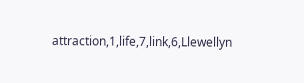attraction,1,life,7,link,6,Llewellyn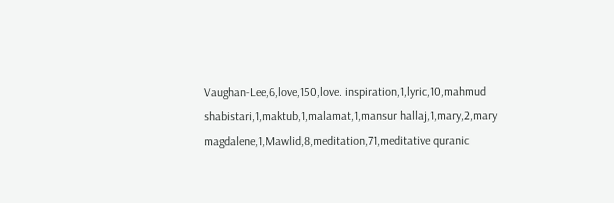Vaughan-Lee,6,love,150,love. inspiration,1,lyric,10,mahmud shabistari,1,maktub,1,malamat,1,mansur hallaj,1,mary,2,mary magdalene,1,Mawlid,8,meditation,71,meditative quranic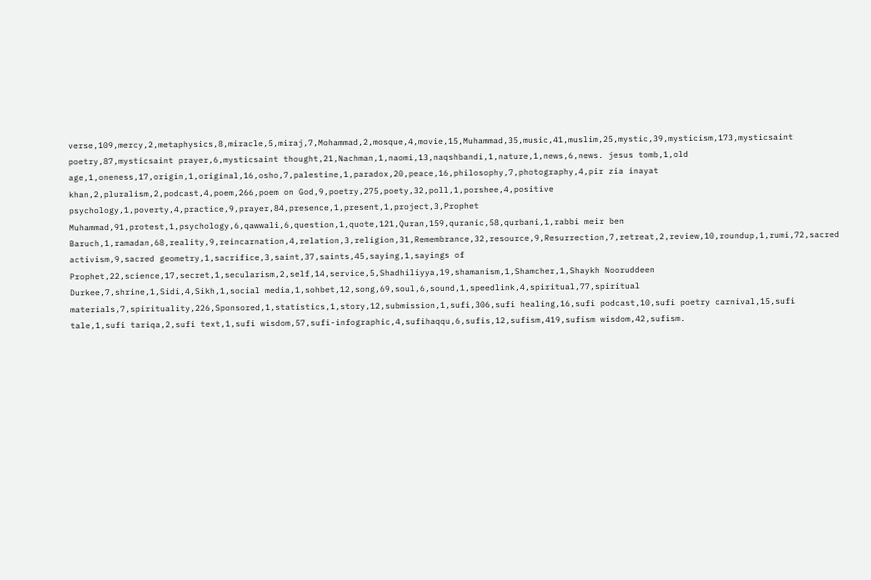verse,109,mercy,2,metaphysics,8,miracle,5,miraj,7,Mohammad,2,mosque,4,movie,15,Muhammad,35,music,41,muslim,25,mystic,39,mysticism,173,mysticsaint poetry,87,mysticsaint prayer,6,mysticsaint thought,21,Nachman,1,naomi,13,naqshbandi,1,nature,1,news,6,news. jesus tomb,1,old age,1,oneness,17,origin,1,original,16,osho,7,palestine,1,paradox,20,peace,16,philosophy,7,photography,4,pir zia inayat khan,2,pluralism,2,podcast,4,poem,266,poem on God,9,poetry,275,poety,32,poll,1,porshee,4,positive psychology,1,poverty,4,practice,9,prayer,84,presence,1,present,1,project,3,Prophet Muhammad,91,protest,1,psychology,6,qawwali,6,question,1,quote,121,Quran,159,quranic,58,qurbani,1,rabbi meir ben Baruch,1,ramadan,68,reality,9,reincarnation,4,relation,3,religion,31,Remembrance,32,resource,9,Resurrection,7,retreat,2,review,10,roundup,1,rumi,72,sacred activism,9,sacred geometry,1,sacrifice,3,saint,37,saints,45,saying,1,sayings of Prophet,22,science,17,secret,1,secularism,2,self,14,service,5,Shadhiliyya,19,shamanism,1,Shamcher,1,Shaykh Nooruddeen Durkee,7,shrine,1,Sidi,4,Sikh,1,social media,1,sohbet,12,song,69,soul,6,sound,1,speedlink,4,spiritual,77,spiritual materials,7,spirituality,226,Sponsored,1,statistics,1,story,12,submission,1,sufi,306,sufi healing,16,sufi podcast,10,sufi poetry carnival,15,sufi tale,1,sufi tariqa,2,sufi text,1,sufi wisdom,57,sufi-infographic,4,sufihaqqu,6,sufis,12,sufism,419,sufism wisdom,42,sufism.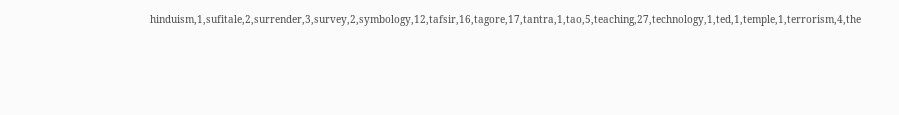hinduism,1,sufitale,2,surrender,3,survey,2,symbology,12,tafsir,16,tagore,17,tantra,1,tao,5,teaching,27,technology,1,ted,1,temple,1,terrorism,4,the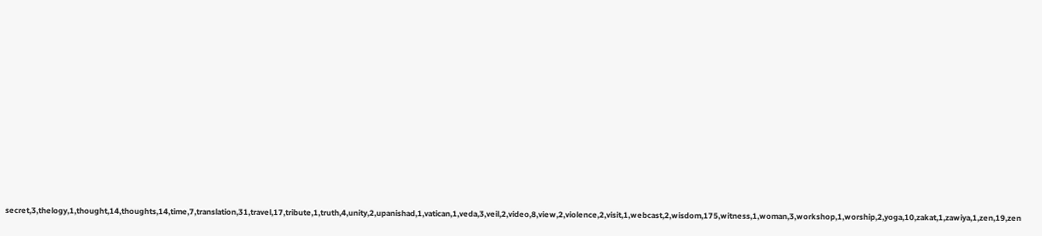secret,3,thelogy,1,thought,14,thoughts,14,time,7,translation,31,travel,17,tribute,1,truth,4,unity,2,upanishad,1,vatican,1,veda,3,veil,2,video,8,view,2,violence,2,visit,1,webcast,2,wisdom,175,witness,1,woman,3,workshop,1,worship,2,yoga,10,zakat,1,zawiya,1,zen,19,zen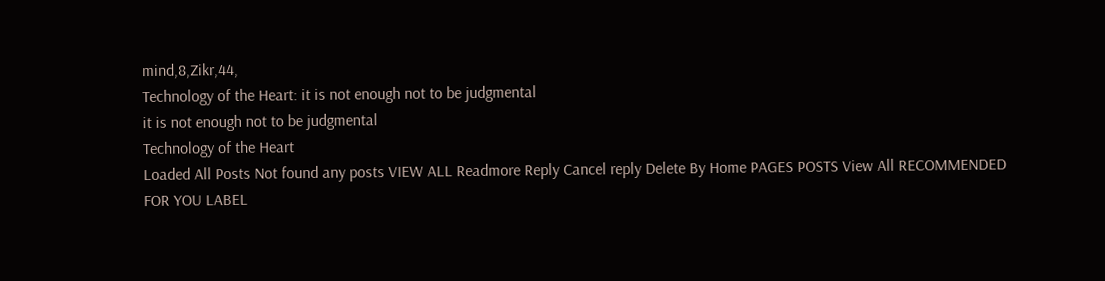mind,8,Zikr,44,
Technology of the Heart: it is not enough not to be judgmental
it is not enough not to be judgmental
Technology of the Heart
Loaded All Posts Not found any posts VIEW ALL Readmore Reply Cancel reply Delete By Home PAGES POSTS View All RECOMMENDED FOR YOU LABEL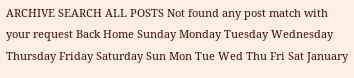ARCHIVE SEARCH ALL POSTS Not found any post match with your request Back Home Sunday Monday Tuesday Wednesday Thursday Friday Saturday Sun Mon Tue Wed Thu Fri Sat January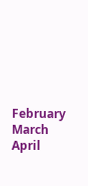February March April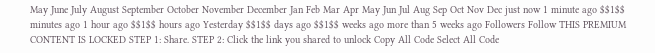May June July August September October November December Jan Feb Mar Apr May Jun Jul Aug Sep Oct Nov Dec just now 1 minute ago $$1$$ minutes ago 1 hour ago $$1$$ hours ago Yesterday $$1$$ days ago $$1$$ weeks ago more than 5 weeks ago Followers Follow THIS PREMIUM CONTENT IS LOCKED STEP 1: Share. STEP 2: Click the link you shared to unlock Copy All Code Select All Code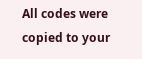All codes were copied to your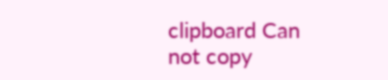clipboard Can not copy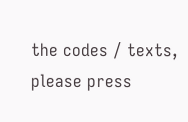the codes / texts, please press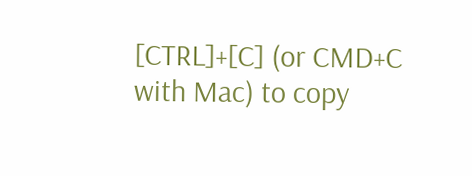[CTRL]+[C] (or CMD+C with Mac) to copy